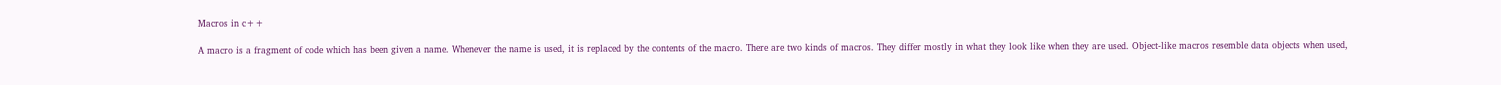Macros in c++

A macro is a fragment of code which has been given a name. Whenever the name is used, it is replaced by the contents of the macro. There are two kinds of macros. They differ mostly in what they look like when they are used. Object-like macros resemble data objects when used,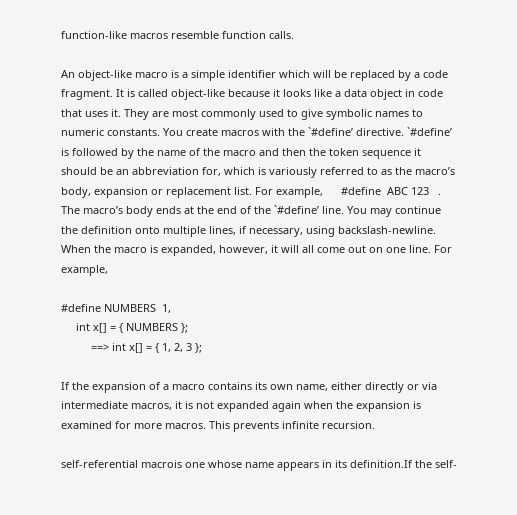function-like macros resemble function calls.

An object-like macro is a simple identifier which will be replaced by a code fragment. It is called object-like because it looks like a data object in code that uses it. They are most commonly used to give symbolic names to numeric constants. You create macros with the `#define’ directive. `#define’ is followed by the name of the macro and then the token sequence it should be an abbreviation for, which is variously referred to as the macro’s body, expansion or replacement list. For example,      #define  ABC 123   .   The macro’s body ends at the end of the `#define’ line. You may continue the definition onto multiple lines, if necessary, using backslash-newline. When the macro is expanded, however, it will all come out on one line. For example,

#define NUMBERS  1,
     int x[] = { NUMBERS };
          ==> int x[] = { 1, 2, 3 };

If the expansion of a macro contains its own name, either directly or via intermediate macros, it is not expanded again when the expansion is examined for more macros. This prevents infinite recursion.

self-referential macrois one whose name appears in its definition.If the self-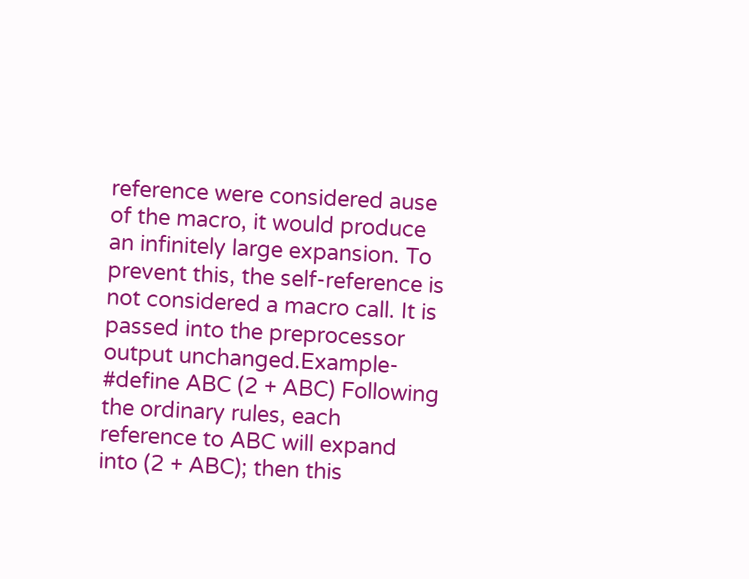reference were considered ause of the macro, it would produce an infinitely large expansion. To prevent this, the self-reference is not considered a macro call. It is passed into the preprocessor output unchanged.Example- #define ABC (2 + ABC) Following the ordinary rules, each reference to ABC will expand into (2 + ABC); then this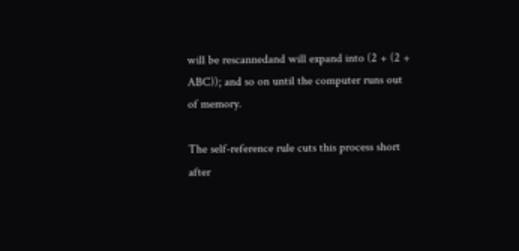will be rescannedand will expand into (2 + (2 + ABC)); and so on until the computer runs out of memory.

The self-reference rule cuts this process short after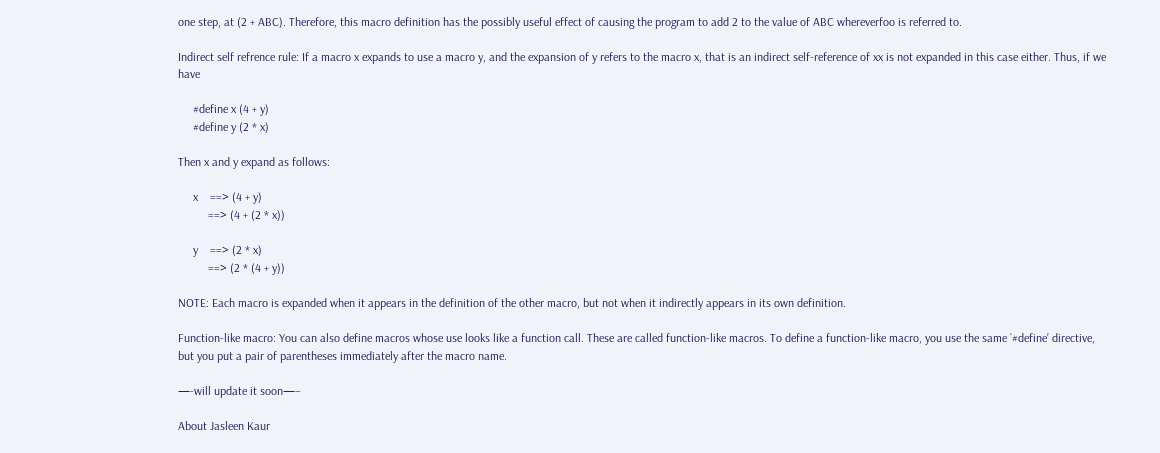one step, at (2 + ABC). Therefore, this macro definition has the possibly useful effect of causing the program to add 2 to the value of ABC whereverfoo is referred to.

Indirect self refrence rule: If a macro x expands to use a macro y, and the expansion of y refers to the macro x, that is an indirect self-reference of xx is not expanded in this case either. Thus, if we have

     #define x (4 + y)
     #define y (2 * x)

Then x and y expand as follows:

     x    ==> (4 + y)
          ==> (4 + (2 * x))

     y    ==> (2 * x)
          ==> (2 * (4 + y))

NOTE: Each macro is expanded when it appears in the definition of the other macro, but not when it indirectly appears in its own definition.

Function-like macro: You can also define macros whose use looks like a function call. These are called function-like macros. To define a function-like macro, you use the same `#define’ directive, but you put a pair of parentheses immediately after the macro name.

—-will update it soon—–

About Jasleen Kaur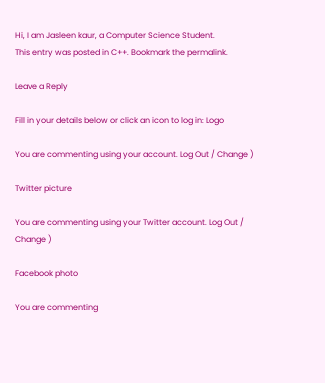Hi, I am Jasleen kaur, a Computer Science Student.
This entry was posted in C++. Bookmark the permalink.

Leave a Reply

Fill in your details below or click an icon to log in: Logo

You are commenting using your account. Log Out / Change )

Twitter picture

You are commenting using your Twitter account. Log Out / Change )

Facebook photo

You are commenting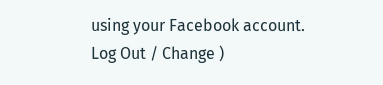using your Facebook account. Log Out / Change )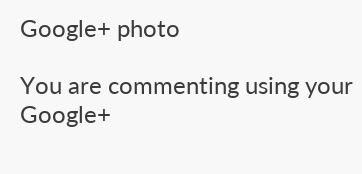Google+ photo

You are commenting using your Google+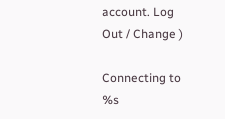account. Log Out / Change )

Connecting to %s